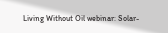Living Without Oil webinar: Solar-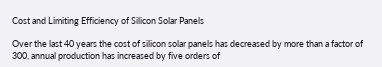Cost and Limiting Efficiency of Silicon Solar Panels

Over the last 40 years the cost of silicon solar panels has decreased by more than a factor of 300, annual production has increased by five orders of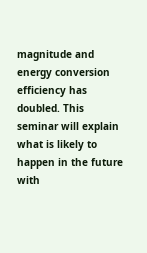magnitude and energy conversion efficiency has doubled. This seminar will explain what is likely to happen in the future with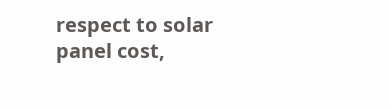respect to solar panel cost,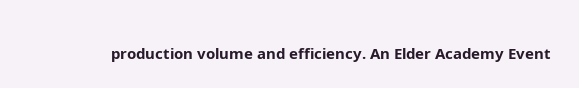production volume and efficiency. An Elder Academy Event